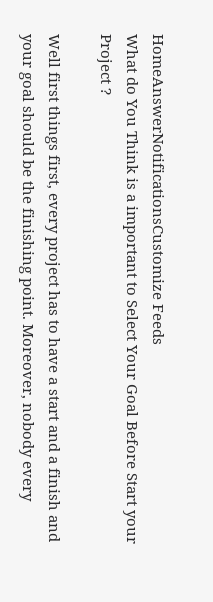HomeAnswerNotificationsCustomize Feeds
What do You Think is a important to Select Your Goal Before Start your Project ?

Well first things first, every project has to have a start and a finish and your goal should be the finishing point. Moreover, nobody every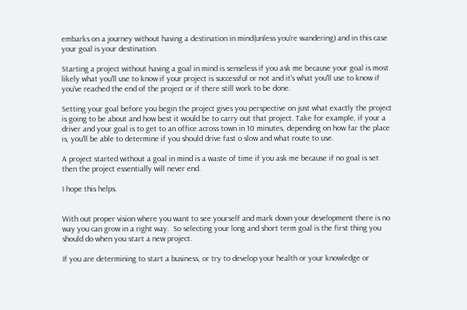embarks on a journey without having a destination in mind(unless you're wandering) and in this case your goal is your destination.

Starting a project without having a goal in mind is senseless if you ask me because your goal is most likely what you'll use to know if your project is successful or not and it's what you'll use to know if you've reached the end of the project or if there still work to be done.

Setting your goal before you begin the project gives you perspective on just what exactly the project is going to be about and how best it would be to carry out that project. Take for example, if your a driver and your goal is to get to an office across town in 10 minutes, depending on how far the place is, you'll be able to determine if you should drive fast o slow and what route to use.

A project started without a goal in mind is a waste of time if you ask me because if no goal is set then the project essentially will never end.

I hope this helps.


With out proper vision where you want to see yourself and mark down your development there is no way you can grow in a right way.  So selecting your long and short term goal is the first thing you should do when you start a new project.

If you are determining to start a business, or try to develop your health or your knowledge or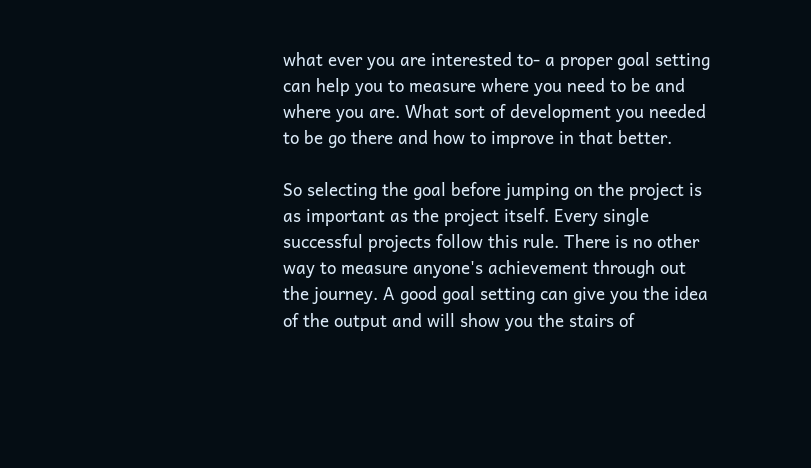what ever you are interested to- a proper goal setting can help you to measure where you need to be and where you are. What sort of development you needed to be go there and how to improve in that better.

So selecting the goal before jumping on the project is as important as the project itself. Every single successful projects follow this rule. There is no other way to measure anyone's achievement through out the journey. A good goal setting can give you the idea of the output and will show you the stairs of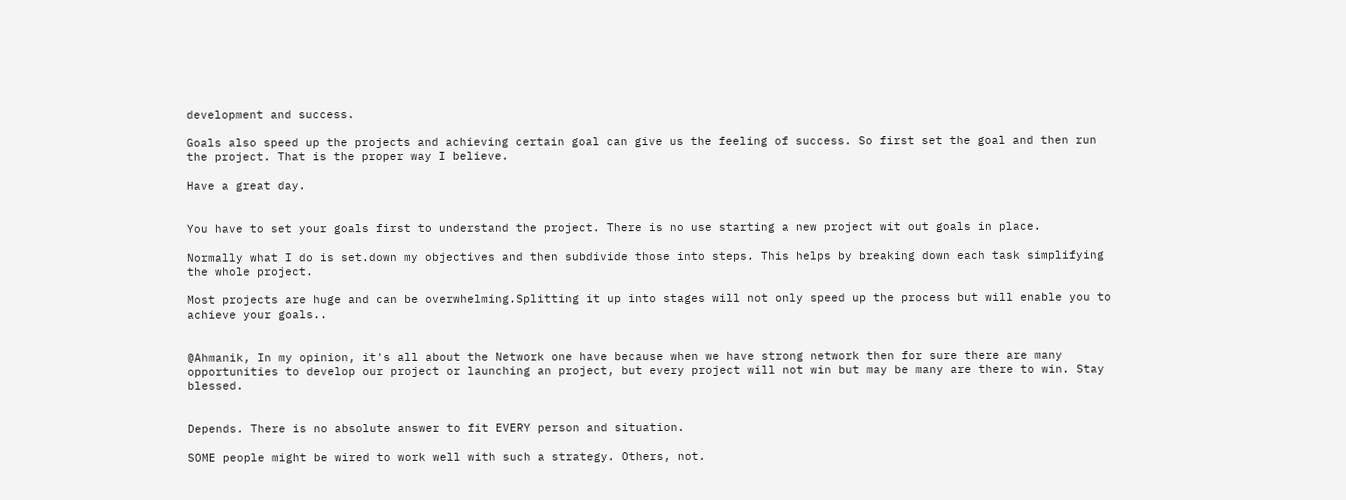development and success.

Goals also speed up the projects and achieving certain goal can give us the feeling of success. So first set the goal and then run the project. That is the proper way I believe.

Have a great day.


You have to set your goals first to understand the project. There is no use starting a new project wit out goals in place.

Normally what I do is set.down my objectives and then subdivide those into steps. This helps by breaking down each task simplifying the whole project.

Most projects are huge and can be overwhelming.Splitting it up into stages will not only speed up the process but will enable you to achieve your goals..


@Ahmanik, In my opinion, it's all about the Network one have because when we have strong network then for sure there are many opportunities to develop our project or launching an project, but every project will not win but may be many are there to win. Stay blessed.


Depends. There is no absolute answer to fit EVERY person and situation.

SOME people might be wired to work well with such a strategy. Others, not.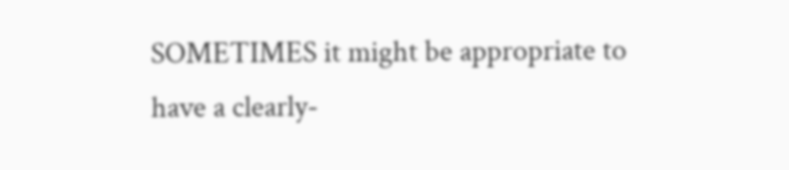SOMETIMES it might be appropriate to have a clearly-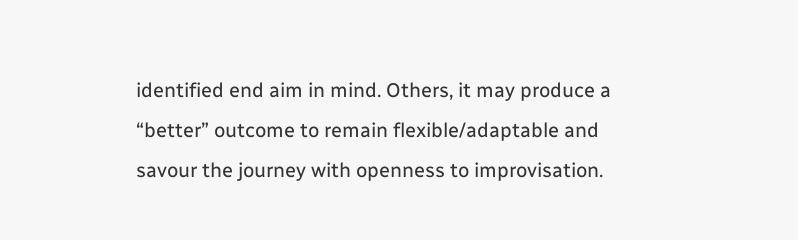identified end aim in mind. Others, it may produce a “better” outcome to remain flexible/adaptable and savour the journey with openness to improvisation.